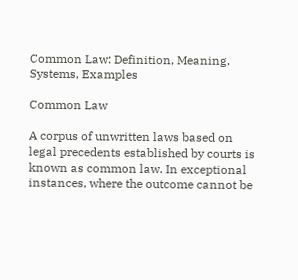Common Law: Definition, Meaning, Systems, Examples

Common Law

A corpus of unwritten laws based on legal precedents established by courts is known as common law. In exceptional instances, where the outcome cannot be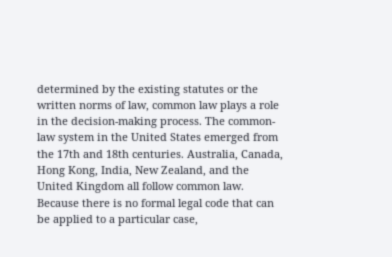determined by the existing statutes or the written norms of law, common law plays a role in the decision-making process. The common-law system in the United States emerged from the 17th and 18th centuries. Australia, Canada, Hong Kong, India, New Zealand, and the United Kingdom all follow common law. Because there is no formal legal code that can be applied to a particular case,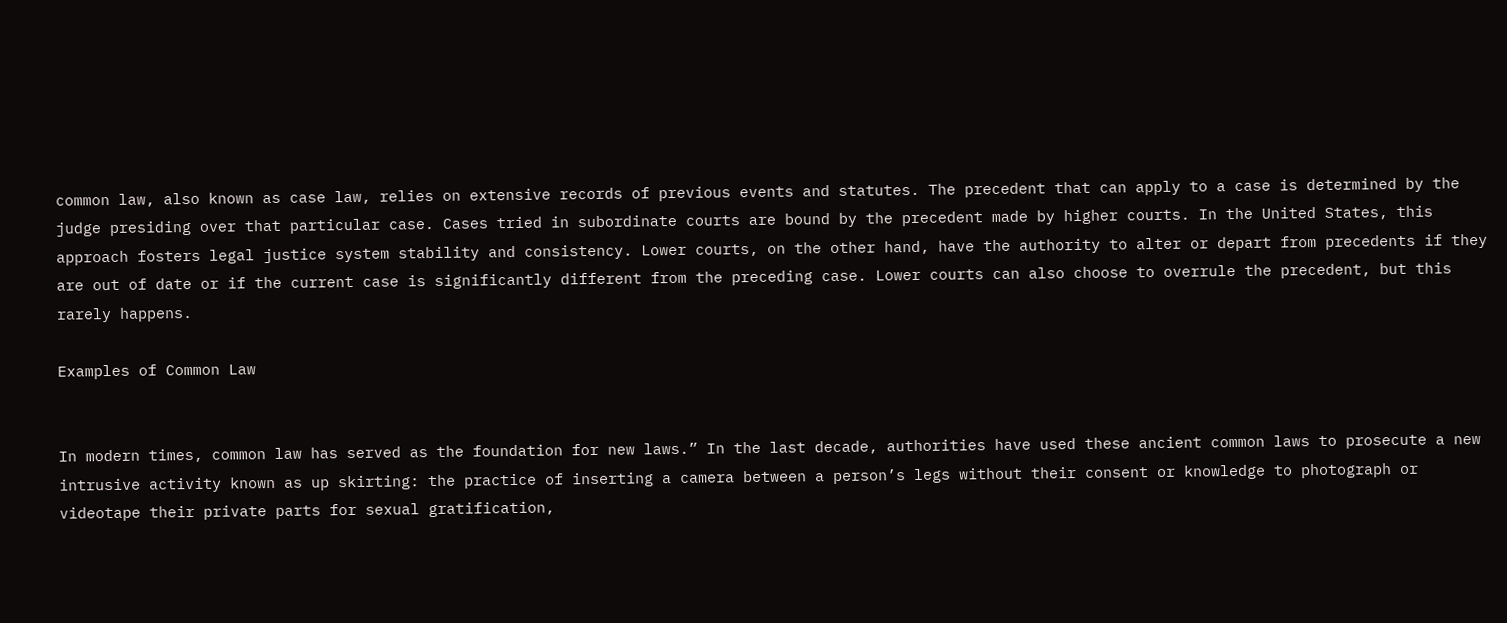common law, also known as case law, relies on extensive records of previous events and statutes. The precedent that can apply to a case is determined by the judge presiding over that particular case. Cases tried in subordinate courts are bound by the precedent made by higher courts. In the United States, this approach fosters legal justice system stability and consistency. Lower courts, on the other hand, have the authority to alter or depart from precedents if they are out of date or if the current case is significantly different from the preceding case. Lower courts can also choose to overrule the precedent, but this rarely happens.

Examples of Common Law


In modern times, common law has served as the foundation for new laws.” In the last decade, authorities have used these ancient common laws to prosecute a new intrusive activity known as up skirting: the practice of inserting a camera between a person’s legs without their consent or knowledge to photograph or videotape their private parts for sexual gratification,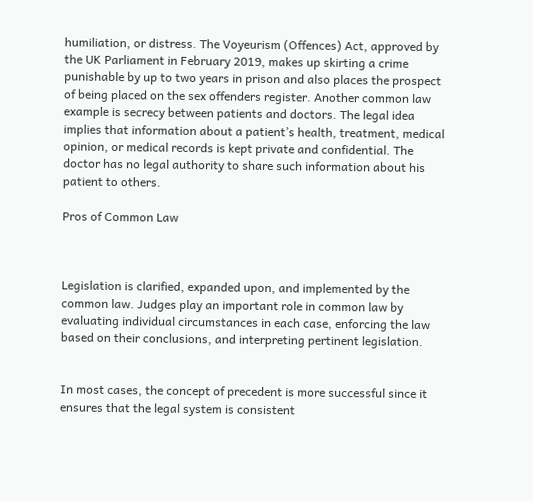humiliation, or distress. The Voyeurism (Offences) Act, approved by the UK Parliament in February 2019, makes up skirting a crime punishable by up to two years in prison and also places the prospect of being placed on the sex offenders register. Another common law example is secrecy between patients and doctors. The legal idea implies that information about a patient’s health, treatment, medical opinion, or medical records is kept private and confidential. The doctor has no legal authority to share such information about his patient to others.

Pros of Common Law



Legislation is clarified, expanded upon, and implemented by the common law. Judges play an important role in common law by evaluating individual circumstances in each case, enforcing the law based on their conclusions, and interpreting pertinent legislation.


In most cases, the concept of precedent is more successful since it ensures that the legal system is consistent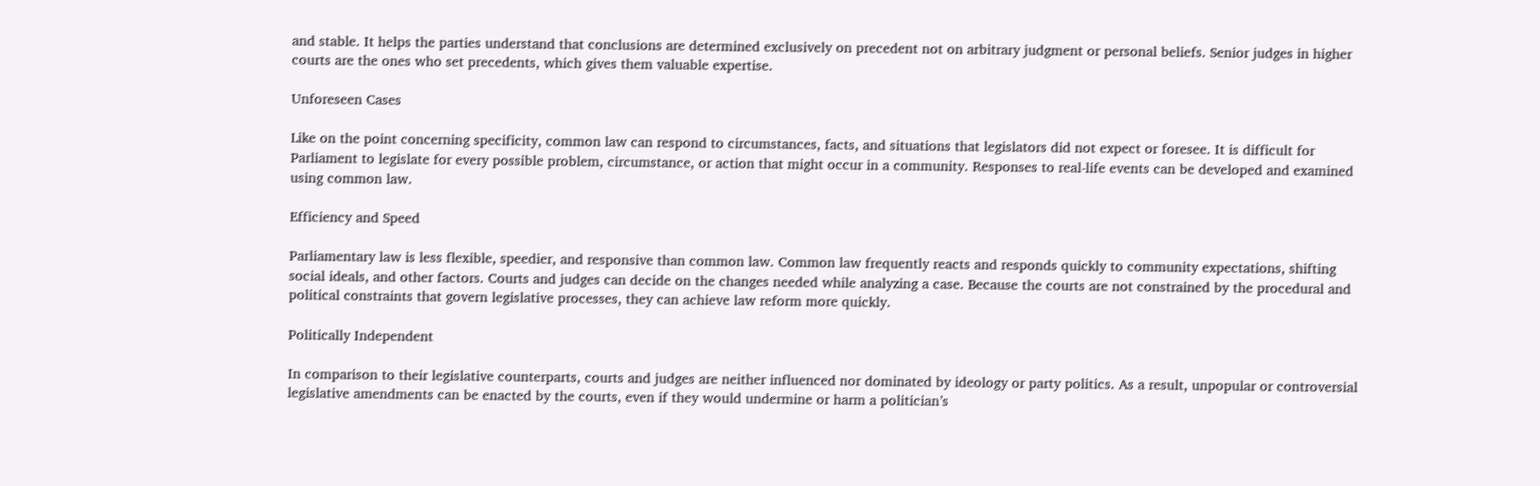and stable. It helps the parties understand that conclusions are determined exclusively on precedent not on arbitrary judgment or personal beliefs. Senior judges in higher courts are the ones who set precedents, which gives them valuable expertise.

Unforeseen Cases

Like on the point concerning specificity, common law can respond to circumstances, facts, and situations that legislators did not expect or foresee. It is difficult for Parliament to legislate for every possible problem, circumstance, or action that might occur in a community. Responses to real-life events can be developed and examined using common law.

Efficiency and Speed

Parliamentary law is less flexible, speedier, and responsive than common law. Common law frequently reacts and responds quickly to community expectations, shifting social ideals, and other factors. Courts and judges can decide on the changes needed while analyzing a case. Because the courts are not constrained by the procedural and political constraints that govern legislative processes, they can achieve law reform more quickly.

Politically Independent

In comparison to their legislative counterparts, courts and judges are neither influenced nor dominated by ideology or party politics. As a result, unpopular or controversial legislative amendments can be enacted by the courts, even if they would undermine or harm a politician’s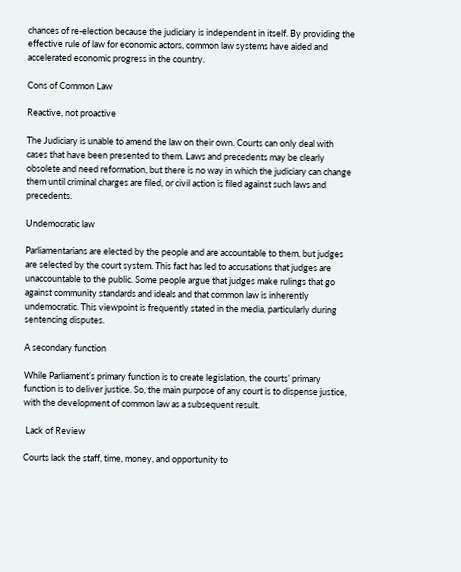chances of re-election because the judiciary is independent in itself. By providing the effective rule of law for economic actors, common law systems have aided and accelerated economic progress in the country.

Cons of Common Law

Reactive, not proactive

The Judiciary is unable to amend the law on their own. Courts can only deal with cases that have been presented to them. Laws and precedents may be clearly obsolete and need reformation, but there is no way in which the judiciary can change them until criminal charges are filed, or civil action is filed against such laws and precedents.

Undemocratic law

Parliamentarians are elected by the people and are accountable to them, but judges are selected by the court system. This fact has led to accusations that judges are unaccountable to the public. Some people argue that judges make rulings that go against community standards and ideals and that common law is inherently undemocratic. This viewpoint is frequently stated in the media, particularly during sentencing disputes.

A secondary function

While Parliament’s primary function is to create legislation, the courts’ primary function is to deliver justice. So, the main purpose of any court is to dispense justice, with the development of common law as a subsequent result.

 Lack of Review

Courts lack the staff, time, money, and opportunity to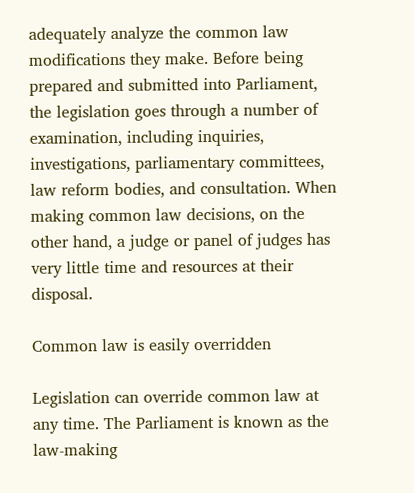adequately analyze the common law modifications they make. Before being prepared and submitted into Parliament, the legislation goes through a number of examination, including inquiries, investigations, parliamentary committees, law reform bodies, and consultation. When making common law decisions, on the other hand, a judge or panel of judges has very little time and resources at their disposal.

Common law is easily overridden

Legislation can override common law at any time. The Parliament is known as the law-making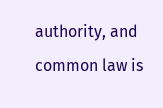authority, and common law is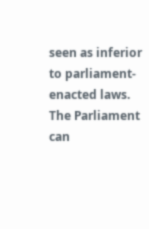seen as inferior to parliament-enacted laws. The Parliament can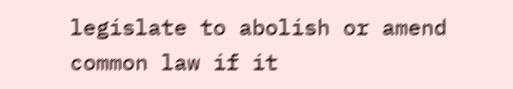legislate to abolish or amend common law if it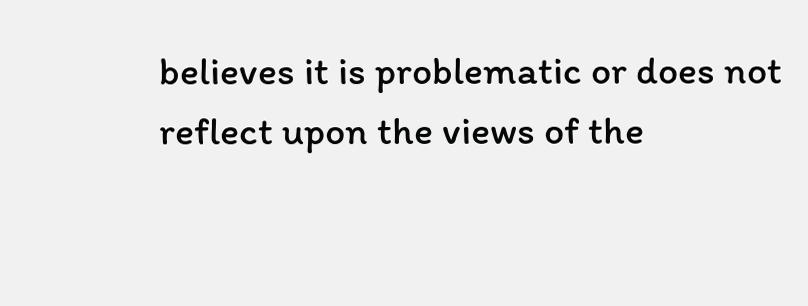believes it is problematic or does not reflect upon the views of the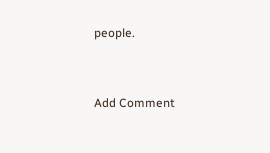people.


Add Comment